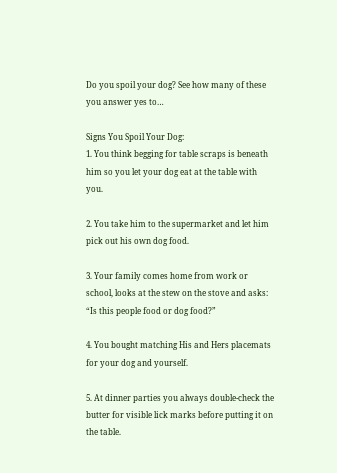Do you spoil your dog? See how many of these you answer yes to…

Signs You Spoil Your Dog:
1. You think begging for table scraps is beneath him so you let your dog eat at the table with you.

2. You take him to the supermarket and let him pick out his own dog food.

3. Your family comes home from work or school, looks at the stew on the stove and asks: “Is this people food or dog food?”

4. You bought matching His and Hers placemats for your dog and yourself.

5. At dinner parties you always double-check the butter for visible lick marks before putting it on the table.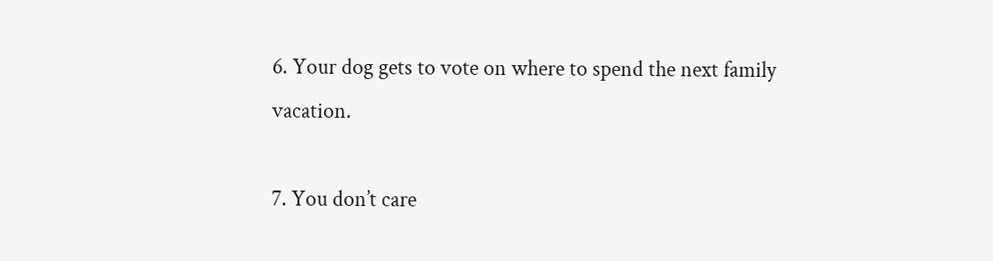6. Your dog gets to vote on where to spend the next family vacation.

7. You don’t care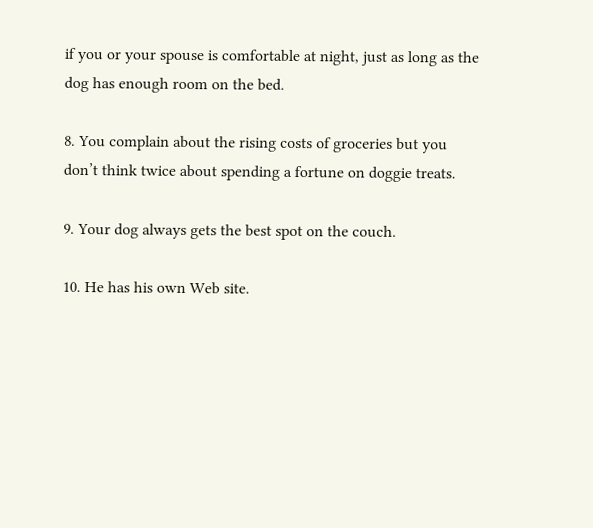if you or your spouse is comfortable at night, just as long as the dog has enough room on the bed.

8. You complain about the rising costs of groceries but you don’t think twice about spending a fortune on doggie treats.

9. Your dog always gets the best spot on the couch.

10. He has his own Web site.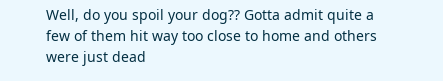Well, do you spoil your dog?? Gotta admit quite a few of them hit way too close to home and others were just dead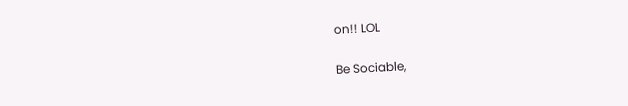on!! LOL

Be Sociable,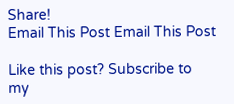Share!
Email This Post Email This Post

Like this post? Subscribe to my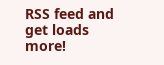RSS feed and get loads more!